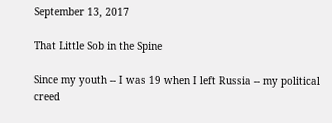September 13, 2017

That Little Sob in the Spine

Since my youth -- I was 19 when I left Russia -- my political creed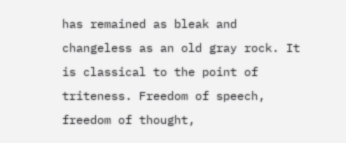has remained as bleak and changeless as an old gray rock. It is classical to the point of triteness. Freedom of speech, freedom of thought,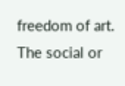freedom of art. The social or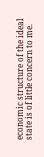economic structure of the ideal state is of little concern to me.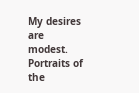My desires are modest. Portraits of the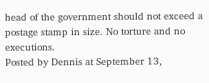head of the government should not exceed a postage stamp in size. No torture and no executions.
Posted by Dennis at September 13,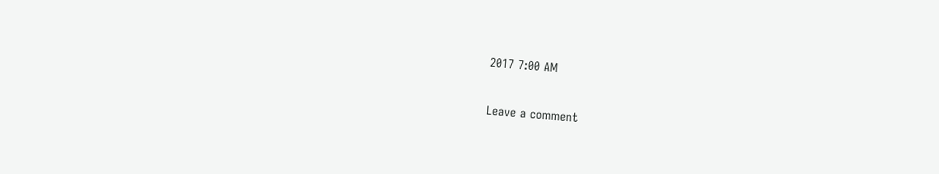2017 7:00 AM

Leave a comment